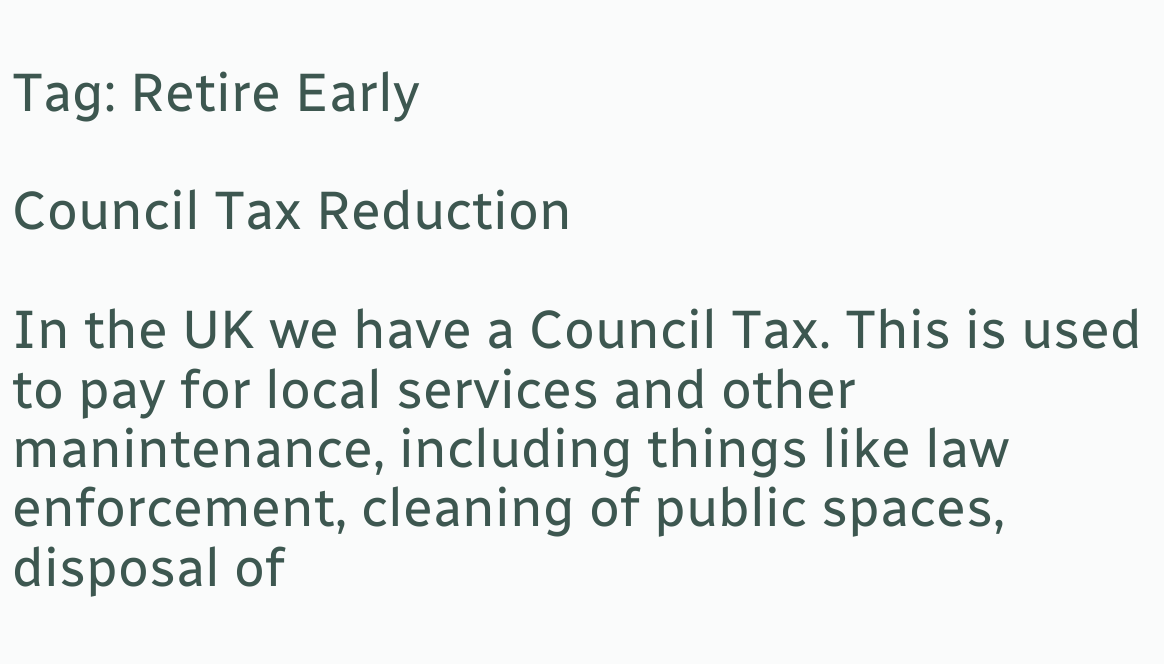Tag: Retire Early

Council Tax Reduction

In the UK we have a Council Tax. This is used to pay for local services and other manintenance, including things like law enforcement, cleaning of public spaces, disposal of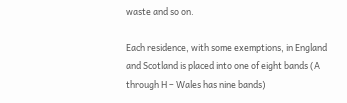waste and so on.

Each residence, with some exemptions, in England and Scotland is placed into one of eight bands (A through H – Wales has nine bands)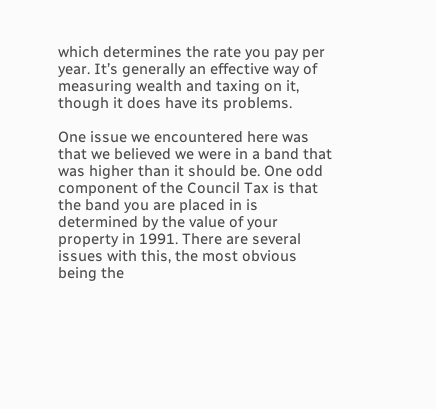which determines the rate you pay per year. It’s generally an effective way of measuring wealth and taxing on it, though it does have its problems.

One issue we encountered here was that we believed we were in a band that was higher than it should be. One odd component of the Council Tax is that the band you are placed in is determined by the value of your property in 1991. There are several issues with this, the most obvious being the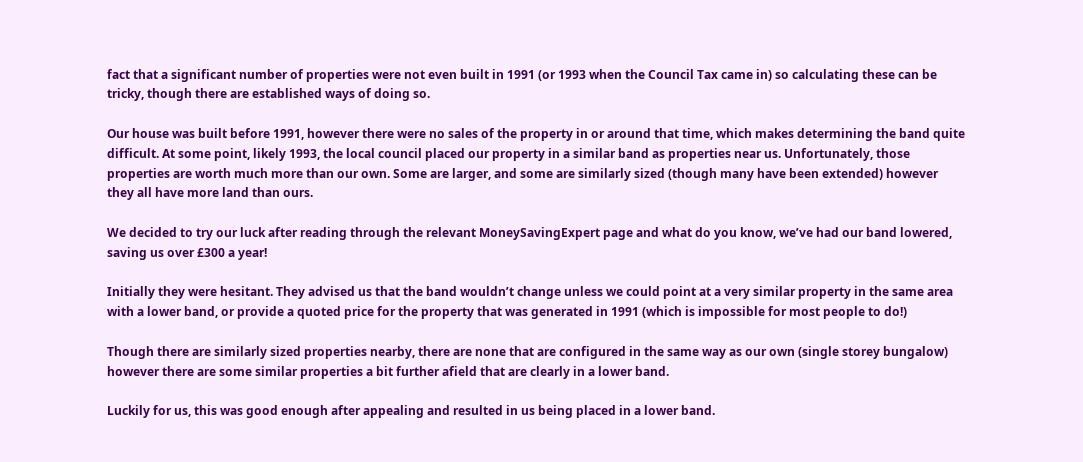fact that a significant number of properties were not even built in 1991 (or 1993 when the Council Tax came in) so calculating these can be tricky, though there are established ways of doing so.

Our house was built before 1991, however there were no sales of the property in or around that time, which makes determining the band quite difficult. At some point, likely 1993, the local council placed our property in a similar band as properties near us. Unfortunately, those properties are worth much more than our own. Some are larger, and some are similarly sized (though many have been extended) however they all have more land than ours.

We decided to try our luck after reading through the relevant MoneySavingExpert page and what do you know, we’ve had our band lowered, saving us over £300 a year!

Initially they were hesitant. They advised us that the band wouldn’t change unless we could point at a very similar property in the same area with a lower band, or provide a quoted price for the property that was generated in 1991 (which is impossible for most people to do!)

Though there are similarly sized properties nearby, there are none that are configured in the same way as our own (single storey bungalow) however there are some similar properties a bit further afield that are clearly in a lower band.

Luckily for us, this was good enough after appealing and resulted in us being placed in a lower band.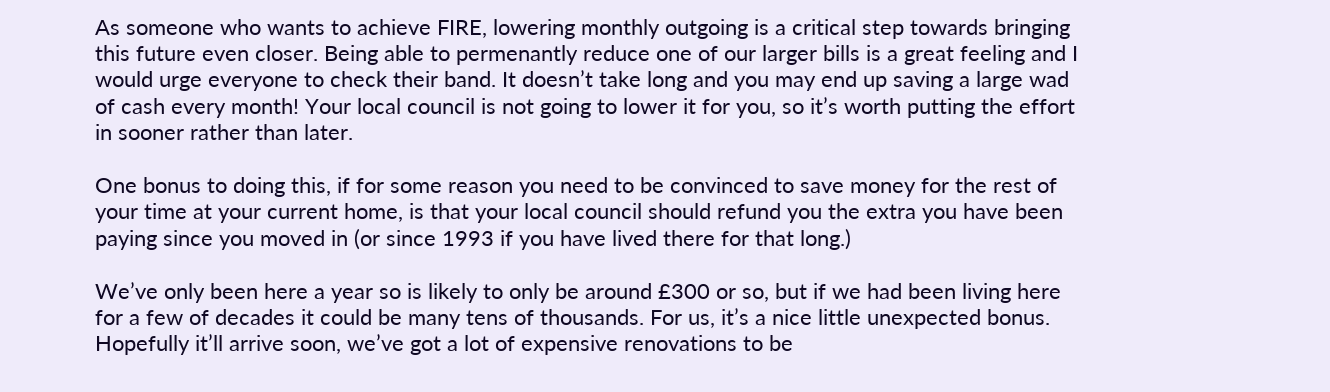As someone who wants to achieve FIRE, lowering monthly outgoing is a critical step towards bringing this future even closer. Being able to permenantly reduce one of our larger bills is a great feeling and I would urge everyone to check their band. It doesn’t take long and you may end up saving a large wad of cash every month! Your local council is not going to lower it for you, so it’s worth putting the effort in sooner rather than later.

One bonus to doing this, if for some reason you need to be convinced to save money for the rest of your time at your current home, is that your local council should refund you the extra you have been paying since you moved in (or since 1993 if you have lived there for that long.)

We’ve only been here a year so is likely to only be around £300 or so, but if we had been living here for a few of decades it could be many tens of thousands. For us, it’s a nice little unexpected bonus. Hopefully it’ll arrive soon, we’ve got a lot of expensive renovations to be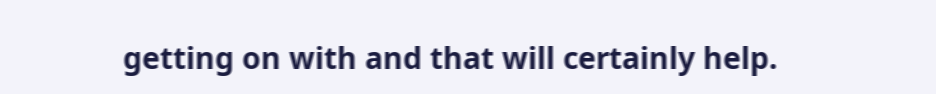getting on with and that will certainly help.